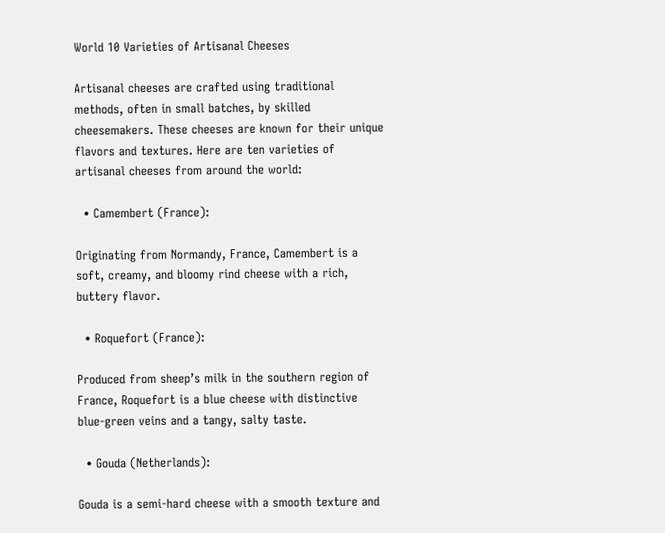World 10 Varieties of Artisanal Cheeses

Artisanal cheeses are crafted using traditional methods, often in small batches, by skilled cheesemakers. These cheeses are known for their unique flavors and textures. Here are ten varieties of artisanal cheeses from around the world:

  • Camembert (France):

Originating from Normandy, France, Camembert is a soft, creamy, and bloomy rind cheese with a rich, buttery flavor.

  • Roquefort (France):

Produced from sheep’s milk in the southern region of France, Roquefort is a blue cheese with distinctive blue-green veins and a tangy, salty taste.

  • Gouda (Netherlands):

Gouda is a semi-hard cheese with a smooth texture and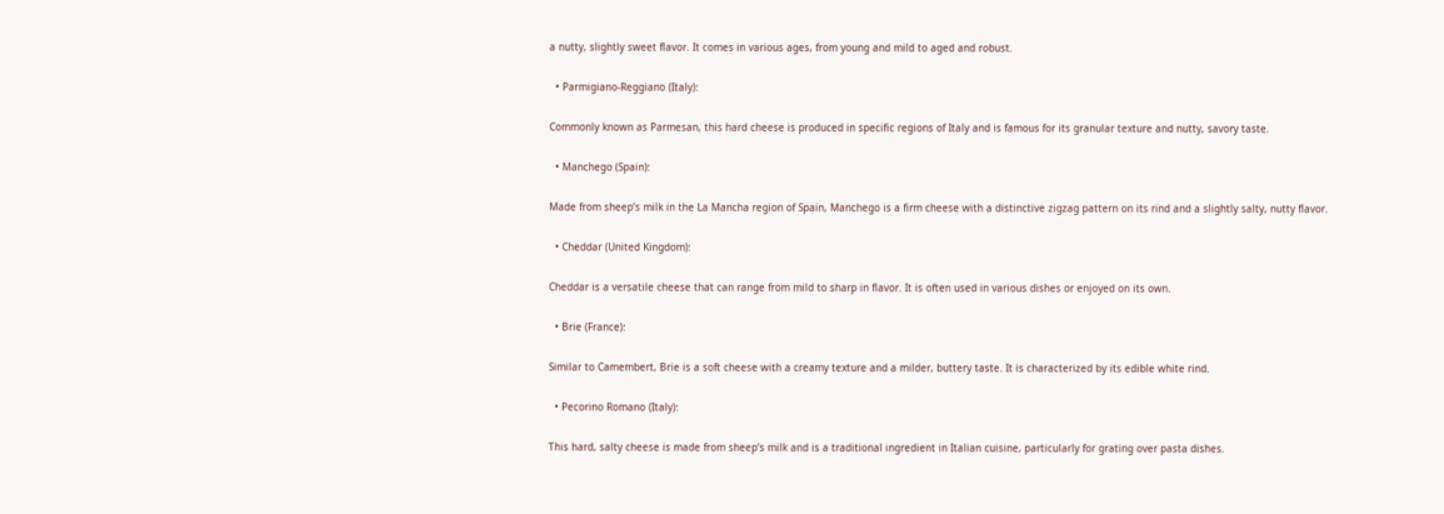a nutty, slightly sweet flavor. It comes in various ages, from young and mild to aged and robust.

  • Parmigiano-Reggiano (Italy):

Commonly known as Parmesan, this hard cheese is produced in specific regions of Italy and is famous for its granular texture and nutty, savory taste.

  • Manchego (Spain):

Made from sheep’s milk in the La Mancha region of Spain, Manchego is a firm cheese with a distinctive zigzag pattern on its rind and a slightly salty, nutty flavor.

  • Cheddar (United Kingdom):

Cheddar is a versatile cheese that can range from mild to sharp in flavor. It is often used in various dishes or enjoyed on its own.

  • Brie (France):

Similar to Camembert, Brie is a soft cheese with a creamy texture and a milder, buttery taste. It is characterized by its edible white rind.

  • Pecorino Romano (Italy):

This hard, salty cheese is made from sheep’s milk and is a traditional ingredient in Italian cuisine, particularly for grating over pasta dishes.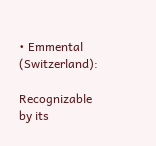• Emmental (Switzerland):

Recognizable by its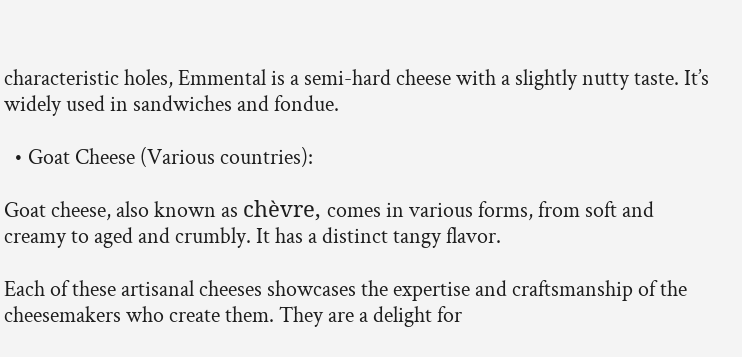characteristic holes, Emmental is a semi-hard cheese with a slightly nutty taste. It’s widely used in sandwiches and fondue.

  • Goat Cheese (Various countries):

Goat cheese, also known as chèvre, comes in various forms, from soft and creamy to aged and crumbly. It has a distinct tangy flavor.

Each of these artisanal cheeses showcases the expertise and craftsmanship of the cheesemakers who create them. They are a delight for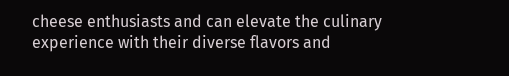cheese enthusiasts and can elevate the culinary experience with their diverse flavors and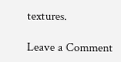textures.

Leave a Comment